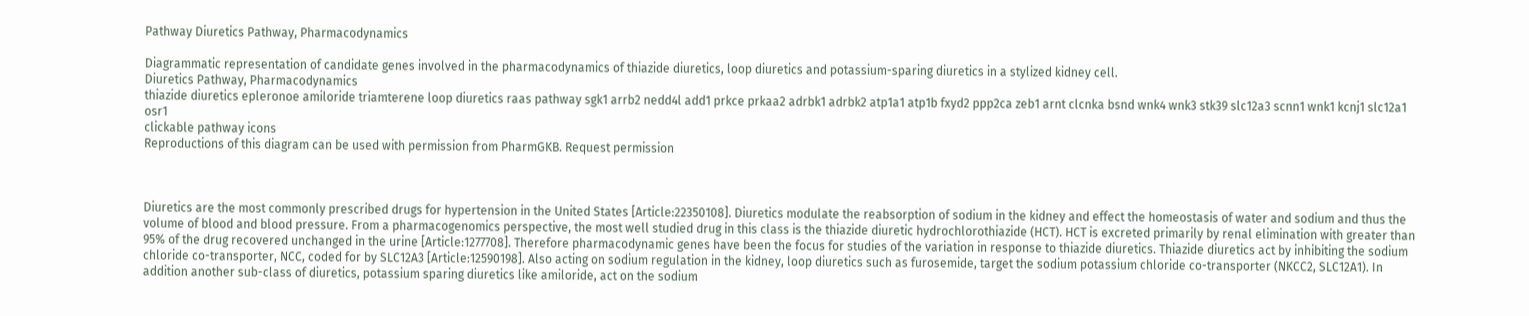Pathway Diuretics Pathway, Pharmacodynamics

Diagrammatic representation of candidate genes involved in the pharmacodynamics of thiazide diuretics, loop diuretics and potassium-sparing diuretics in a stylized kidney cell.
Diuretics Pathway, Pharmacodynamics
thiazide diuretics epleronoe amiloride triamterene loop diuretics raas pathway sgk1 arrb2 nedd4l add1 prkce prkaa2 adrbk1 adrbk2 atp1a1 atp1b fxyd2 ppp2ca zeb1 arnt clcnka bsnd wnk4 wnk3 stk39 slc12a3 scnn1 wnk1 kcnj1 slc12a1 osr1
clickable pathway icons
Reproductions of this diagram can be used with permission from PharmGKB. Request permission



Diuretics are the most commonly prescribed drugs for hypertension in the United States [Article:22350108]. Diuretics modulate the reabsorption of sodium in the kidney and effect the homeostasis of water and sodium and thus the volume of blood and blood pressure. From a pharmacogenomics perspective, the most well studied drug in this class is the thiazide diuretic hydrochlorothiazide (HCT). HCT is excreted primarily by renal elimination with greater than 95% of the drug recovered unchanged in the urine [Article:1277708]. Therefore pharmacodynamic genes have been the focus for studies of the variation in response to thiazide diuretics. Thiazide diuretics act by inhibiting the sodium chloride co-transporter, NCC, coded for by SLC12A3 [Article:12590198]. Also acting on sodium regulation in the kidney, loop diuretics such as furosemide, target the sodium potassium chloride co-transporter (NKCC2, SLC12A1). In addition another sub-class of diuretics, potassium sparing diuretics like amiloride, act on the sodium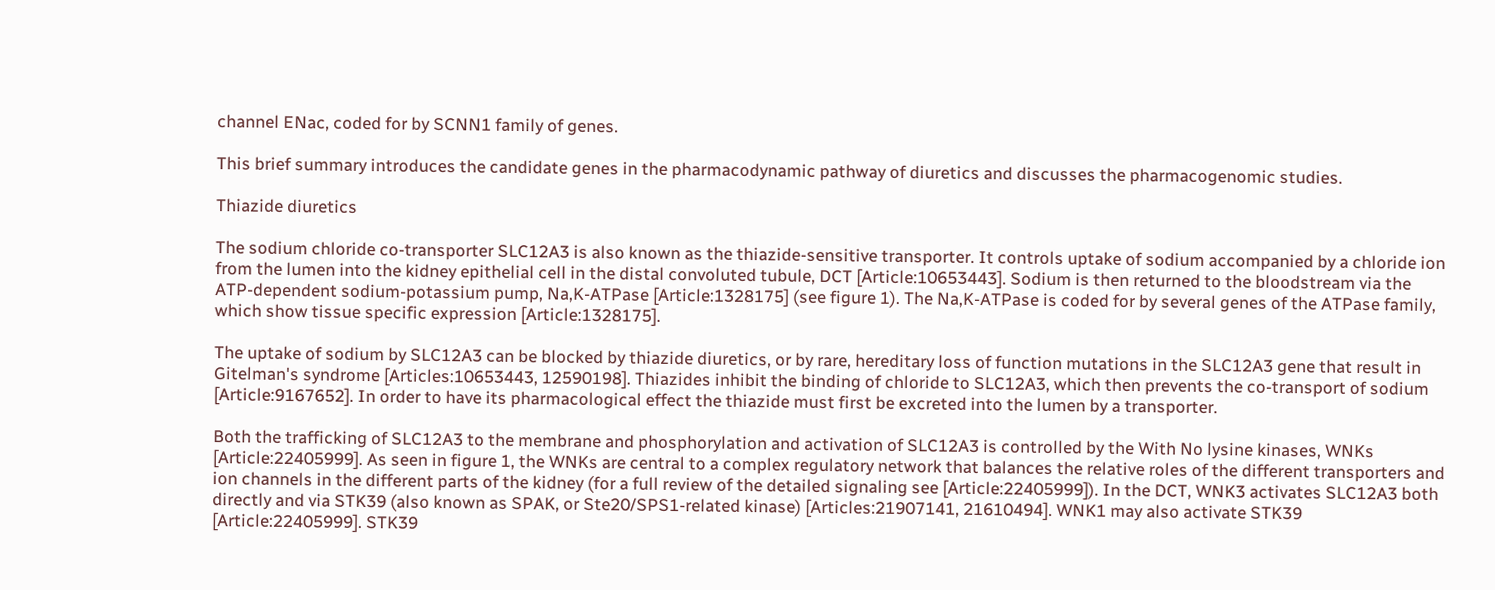channel ENac, coded for by SCNN1 family of genes.

This brief summary introduces the candidate genes in the pharmacodynamic pathway of diuretics and discusses the pharmacogenomic studies.

Thiazide diuretics

The sodium chloride co-transporter SLC12A3 is also known as the thiazide-sensitive transporter. It controls uptake of sodium accompanied by a chloride ion from the lumen into the kidney epithelial cell in the distal convoluted tubule, DCT [Article:10653443]. Sodium is then returned to the bloodstream via the ATP-dependent sodium-potassium pump, Na,K-ATPase [Article:1328175] (see figure 1). The Na,K-ATPase is coded for by several genes of the ATPase family, which show tissue specific expression [Article:1328175].

The uptake of sodium by SLC12A3 can be blocked by thiazide diuretics, or by rare, hereditary loss of function mutations in the SLC12A3 gene that result in Gitelman's syndrome [Articles:10653443, 12590198]. Thiazides inhibit the binding of chloride to SLC12A3, which then prevents the co-transport of sodium [Article:9167652]. In order to have its pharmacological effect the thiazide must first be excreted into the lumen by a transporter.

Both the trafficking of SLC12A3 to the membrane and phosphorylation and activation of SLC12A3 is controlled by the With No lysine kinases, WNKs [Article:22405999]. As seen in figure 1, the WNKs are central to a complex regulatory network that balances the relative roles of the different transporters and ion channels in the different parts of the kidney (for a full review of the detailed signaling see [Article:22405999]). In the DCT, WNK3 activates SLC12A3 both directly and via STK39 (also known as SPAK, or Ste20/SPS1-related kinase) [Articles:21907141, 21610494]. WNK1 may also activate STK39 [Article:22405999]. STK39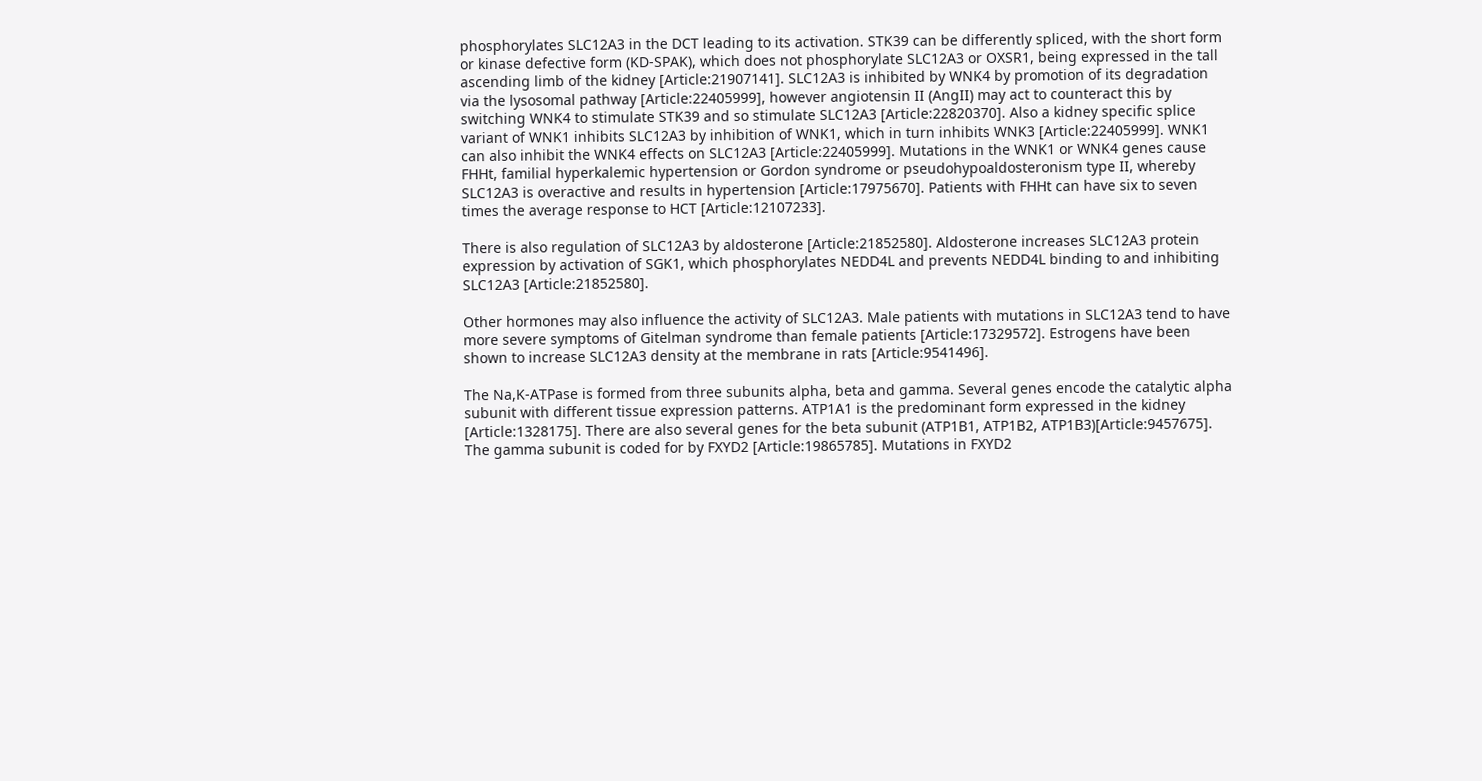phosphorylates SLC12A3 in the DCT leading to its activation. STK39 can be differently spliced, with the short form or kinase defective form (KD-SPAK), which does not phosphorylate SLC12A3 or OXSR1, being expressed in the tall ascending limb of the kidney [Article:21907141]. SLC12A3 is inhibited by WNK4 by promotion of its degradation via the lysosomal pathway [Article:22405999], however angiotensin II (AngII) may act to counteract this by switching WNK4 to stimulate STK39 and so stimulate SLC12A3 [Article:22820370]. Also a kidney specific splice variant of WNK1 inhibits SLC12A3 by inhibition of WNK1, which in turn inhibits WNK3 [Article:22405999]. WNK1 can also inhibit the WNK4 effects on SLC12A3 [Article:22405999]. Mutations in the WNK1 or WNK4 genes cause FHHt, familial hyperkalemic hypertension or Gordon syndrome or pseudohypoaldosteronism type II, whereby SLC12A3 is overactive and results in hypertension [Article:17975670]. Patients with FHHt can have six to seven times the average response to HCT [Article:12107233].

There is also regulation of SLC12A3 by aldosterone [Article:21852580]. Aldosterone increases SLC12A3 protein expression by activation of SGK1, which phosphorylates NEDD4L and prevents NEDD4L binding to and inhibiting SLC12A3 [Article:21852580].

Other hormones may also influence the activity of SLC12A3. Male patients with mutations in SLC12A3 tend to have more severe symptoms of Gitelman syndrome than female patients [Article:17329572]. Estrogens have been shown to increase SLC12A3 density at the membrane in rats [Article:9541496].

The Na,K-ATPase is formed from three subunits alpha, beta and gamma. Several genes encode the catalytic alpha subunit with different tissue expression patterns. ATP1A1 is the predominant form expressed in the kidney [Article:1328175]. There are also several genes for the beta subunit (ATP1B1, ATP1B2, ATP1B3)[Article:9457675]. The gamma subunit is coded for by FXYD2 [Article:19865785]. Mutations in FXYD2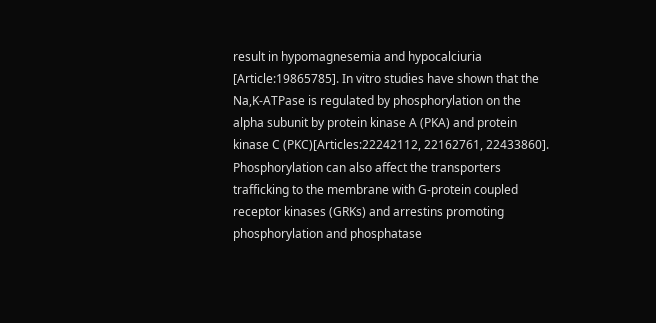result in hypomagnesemia and hypocalciuria [Article:19865785]. In vitro studies have shown that the Na,K-ATPase is regulated by phosphorylation on the alpha subunit by protein kinase A (PKA) and protein kinase C (PKC)[Articles:22242112, 22162761, 22433860]. Phosphorylation can also affect the transporters trafficking to the membrane with G-protein coupled receptor kinases (GRKs) and arrestins promoting phosphorylation and phosphatase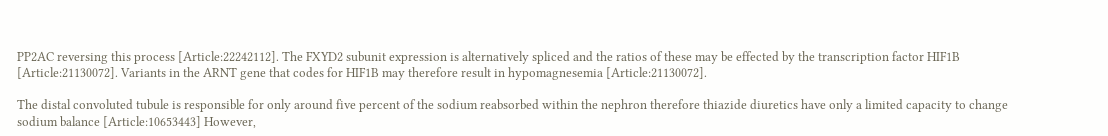PP2AC reversing this process [Article:22242112]. The FXYD2 subunit expression is alternatively spliced and the ratios of these may be effected by the transcription factor HIF1B [Article:21130072]. Variants in the ARNT gene that codes for HIF1B may therefore result in hypomagnesemia [Article:21130072].

The distal convoluted tubule is responsible for only around five percent of the sodium reabsorbed within the nephron therefore thiazide diuretics have only a limited capacity to change sodium balance [Article:10653443] However,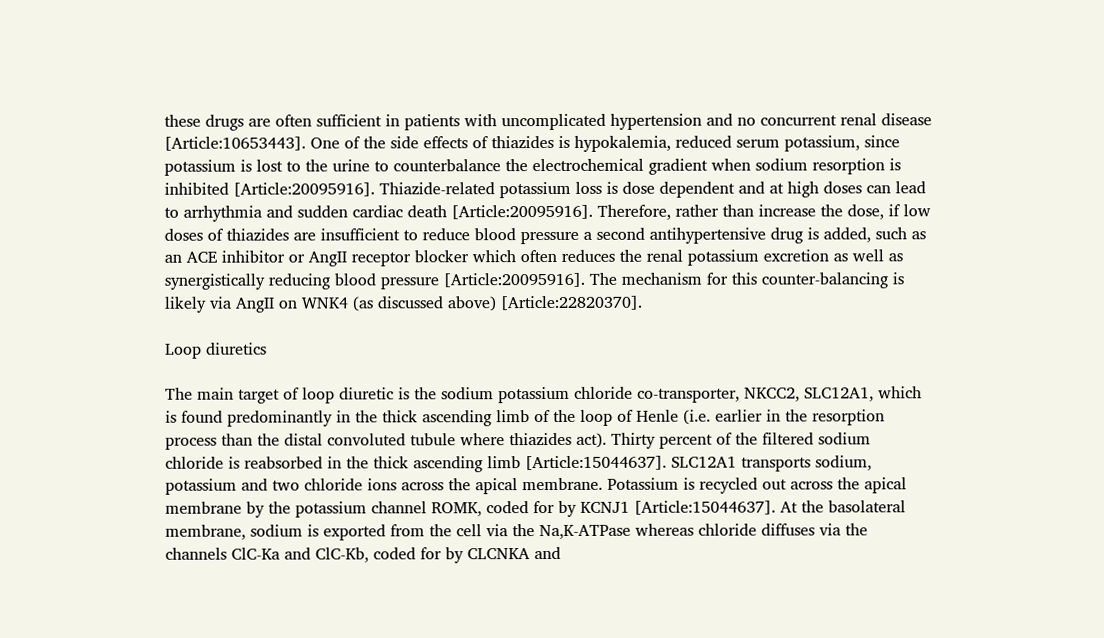these drugs are often sufficient in patients with uncomplicated hypertension and no concurrent renal disease [Article:10653443]. One of the side effects of thiazides is hypokalemia, reduced serum potassium, since potassium is lost to the urine to counterbalance the electrochemical gradient when sodium resorption is inhibited [Article:20095916]. Thiazide-related potassium loss is dose dependent and at high doses can lead to arrhythmia and sudden cardiac death [Article:20095916]. Therefore, rather than increase the dose, if low doses of thiazides are insufficient to reduce blood pressure a second antihypertensive drug is added, such as an ACE inhibitor or AngII receptor blocker which often reduces the renal potassium excretion as well as synergistically reducing blood pressure [Article:20095916]. The mechanism for this counter-balancing is likely via AngII on WNK4 (as discussed above) [Article:22820370].

Loop diuretics

The main target of loop diuretic is the sodium potassium chloride co-transporter, NKCC2, SLC12A1, which is found predominantly in the thick ascending limb of the loop of Henle (i.e. earlier in the resorption process than the distal convoluted tubule where thiazides act). Thirty percent of the filtered sodium chloride is reabsorbed in the thick ascending limb [Article:15044637]. SLC12A1 transports sodium, potassium and two chloride ions across the apical membrane. Potassium is recycled out across the apical membrane by the potassium channel ROMK, coded for by KCNJ1 [Article:15044637]. At the basolateral membrane, sodium is exported from the cell via the Na,K-ATPase whereas chloride diffuses via the channels ClC-Ka and ClC-Kb, coded for by CLCNKA and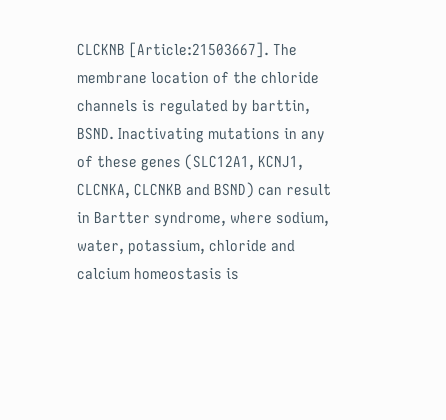CLCKNB [Article:21503667]. The membrane location of the chloride channels is regulated by barttin, BSND. Inactivating mutations in any of these genes (SLC12A1, KCNJ1, CLCNKA, CLCNKB and BSND) can result in Bartter syndrome, where sodium, water, potassium, chloride and calcium homeostasis is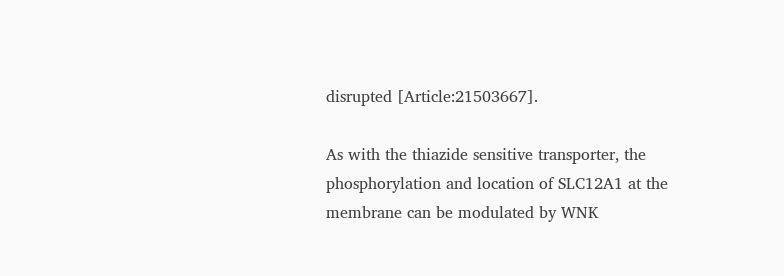disrupted [Article:21503667].

As with the thiazide sensitive transporter, the phosphorylation and location of SLC12A1 at the membrane can be modulated by WNK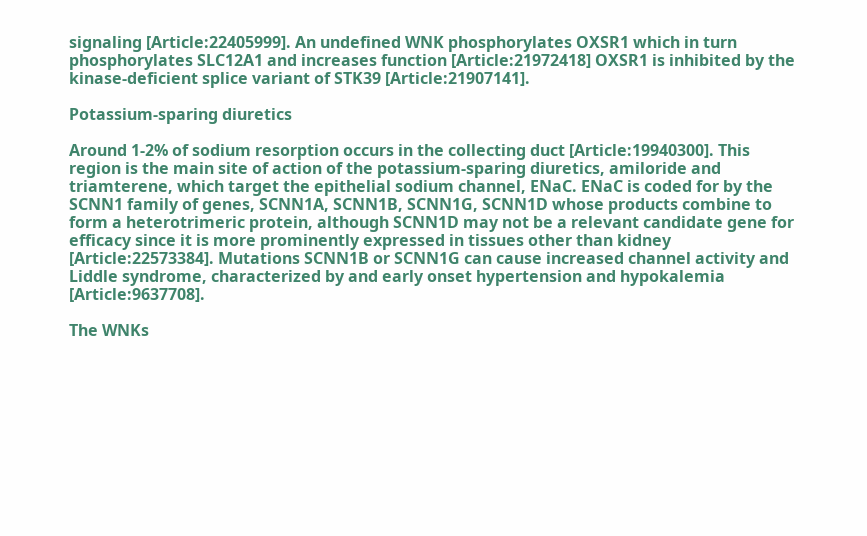signaling [Article:22405999]. An undefined WNK phosphorylates OXSR1 which in turn phosphorylates SLC12A1 and increases function [Article:21972418] OXSR1 is inhibited by the kinase-deficient splice variant of STK39 [Article:21907141].

Potassium-sparing diuretics

Around 1-2% of sodium resorption occurs in the collecting duct [Article:19940300]. This region is the main site of action of the potassium-sparing diuretics, amiloride and triamterene, which target the epithelial sodium channel, ENaC. ENaC is coded for by the SCNN1 family of genes, SCNN1A, SCNN1B, SCNN1G, SCNN1D whose products combine to form a heterotrimeric protein, although SCNN1D may not be a relevant candidate gene for efficacy since it is more prominently expressed in tissues other than kidney [Article:22573384]. Mutations SCNN1B or SCNN1G can cause increased channel activity and Liddle syndrome, characterized by and early onset hypertension and hypokalemia [Article:9637708].

The WNKs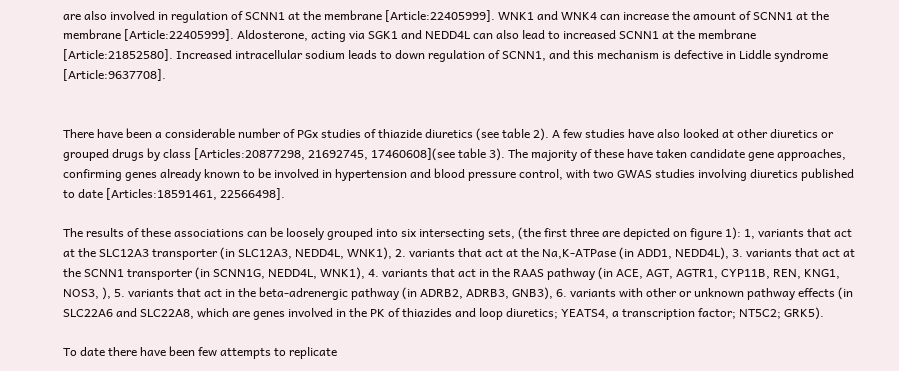are also involved in regulation of SCNN1 at the membrane [Article:22405999]. WNK1 and WNK4 can increase the amount of SCNN1 at the membrane [Article:22405999]. Aldosterone, acting via SGK1 and NEDD4L can also lead to increased SCNN1 at the membrane [Article:21852580]. Increased intracellular sodium leads to down regulation of SCNN1, and this mechanism is defective in Liddle syndrome [Article:9637708].


There have been a considerable number of PGx studies of thiazide diuretics (see table 2). A few studies have also looked at other diuretics or grouped drugs by class [Articles:20877298, 21692745, 17460608](see table 3). The majority of these have taken candidate gene approaches, confirming genes already known to be involved in hypertension and blood pressure control, with two GWAS studies involving diuretics published to date [Articles:18591461, 22566498].

The results of these associations can be loosely grouped into six intersecting sets, (the first three are depicted on figure 1): 1, variants that act at the SLC12A3 transporter (in SLC12A3, NEDD4L, WNK1), 2. variants that act at the Na,K-ATPase (in ADD1, NEDD4L), 3. variants that act at the SCNN1 transporter (in SCNN1G, NEDD4L, WNK1), 4. variants that act in the RAAS pathway (in ACE, AGT, AGTR1, CYP11B, REN, KNG1, NOS3, ), 5. variants that act in the beta-adrenergic pathway (in ADRB2, ADRB3, GNB3), 6. variants with other or unknown pathway effects (in SLC22A6 and SLC22A8, which are genes involved in the PK of thiazides and loop diuretics; YEATS4, a transcription factor; NT5C2; GRK5).

To date there have been few attempts to replicate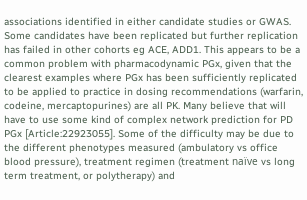associations identified in either candidate studies or GWAS. Some candidates have been replicated but further replication has failed in other cohorts eg ACE, ADD1. This appears to be a common problem with pharmacodynamic PGx, given that the clearest examples where PGx has been sufficiently replicated to be applied to practice in dosing recommendations (warfarin, codeine, mercaptopurines) are all PK. Many believe that will have to use some kind of complex network prediction for PD PGx [Article:22923055]. Some of the difficulty may be due to the different phenotypes measured (ambulatory vs office blood pressure), treatment regimen (treatment naïve vs long term treatment, or polytherapy) and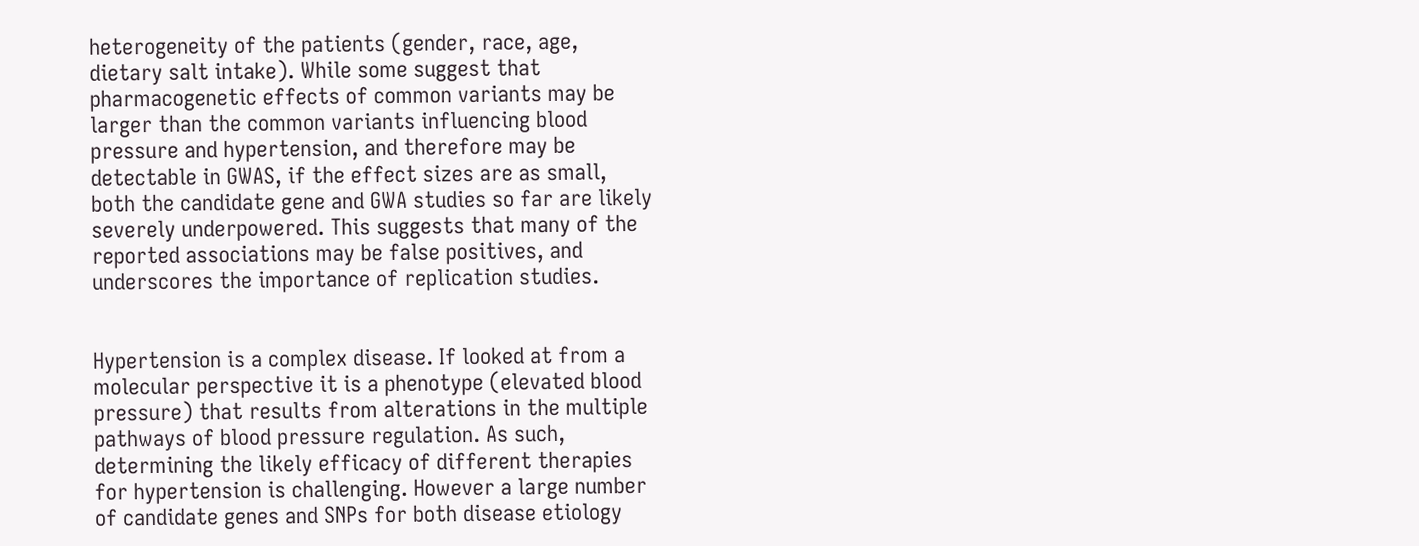heterogeneity of the patients (gender, race, age, dietary salt intake). While some suggest that pharmacogenetic effects of common variants may be larger than the common variants influencing blood pressure and hypertension, and therefore may be detectable in GWAS, if the effect sizes are as small, both the candidate gene and GWA studies so far are likely severely underpowered. This suggests that many of the reported associations may be false positives, and underscores the importance of replication studies.


Hypertension is a complex disease. If looked at from a molecular perspective it is a phenotype (elevated blood pressure) that results from alterations in the multiple pathways of blood pressure regulation. As such, determining the likely efficacy of different therapies for hypertension is challenging. However a large number of candidate genes and SNPs for both disease etiology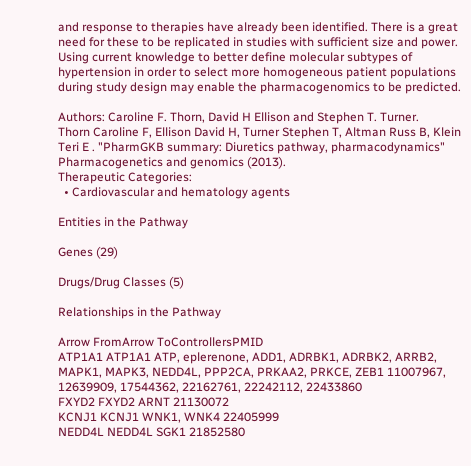and response to therapies have already been identified. There is a great need for these to be replicated in studies with sufficient size and power. Using current knowledge to better define molecular subtypes of hypertension in order to select more homogeneous patient populations during study design may enable the pharmacogenomics to be predicted.

Authors: Caroline F. Thorn, David H Ellison and Stephen T. Turner.
Thorn Caroline F, Ellison David H, Turner Stephen T, Altman Russ B, Klein Teri E . "PharmGKB summary: Diuretics pathway, pharmacodynamics" Pharmacogenetics and genomics (2013).
Therapeutic Categories:
  • Cardiovascular and hematology agents

Entities in the Pathway

Genes (29)

Drugs/Drug Classes (5)

Relationships in the Pathway

Arrow FromArrow ToControllersPMID
ATP1A1 ATP1A1 ATP, eplerenone, ADD1, ADRBK1, ADRBK2, ARRB2, MAPK1, MAPK3, NEDD4L, PPP2CA, PRKAA2, PRKCE, ZEB1 11007967, 12639909, 17544362, 22162761, 22242112, 22433860
FXYD2 FXYD2 ARNT 21130072
KCNJ1 KCNJ1 WNK1, WNK4 22405999
NEDD4L NEDD4L SGK1 21852580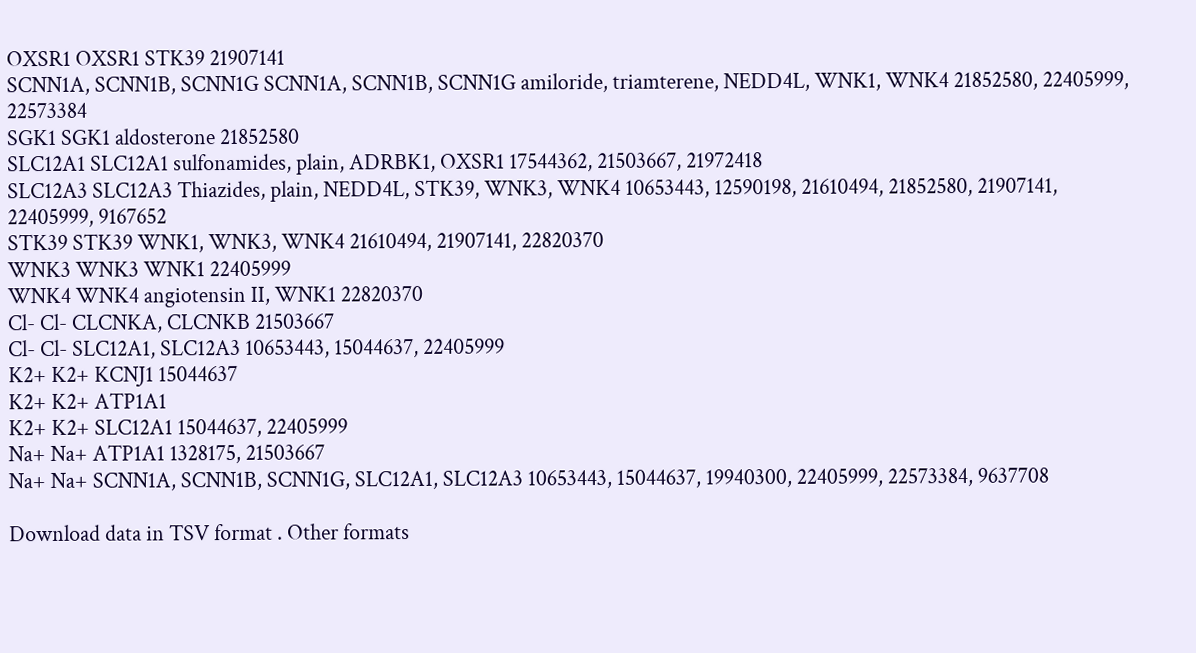OXSR1 OXSR1 STK39 21907141
SCNN1A, SCNN1B, SCNN1G SCNN1A, SCNN1B, SCNN1G amiloride, triamterene, NEDD4L, WNK1, WNK4 21852580, 22405999, 22573384
SGK1 SGK1 aldosterone 21852580
SLC12A1 SLC12A1 sulfonamides, plain, ADRBK1, OXSR1 17544362, 21503667, 21972418
SLC12A3 SLC12A3 Thiazides, plain, NEDD4L, STK39, WNK3, WNK4 10653443, 12590198, 21610494, 21852580, 21907141, 22405999, 9167652
STK39 STK39 WNK1, WNK3, WNK4 21610494, 21907141, 22820370
WNK3 WNK3 WNK1 22405999
WNK4 WNK4 angiotensin II, WNK1 22820370
Cl- Cl- CLCNKA, CLCNKB 21503667
Cl- Cl- SLC12A1, SLC12A3 10653443, 15044637, 22405999
K2+ K2+ KCNJ1 15044637
K2+ K2+ ATP1A1
K2+ K2+ SLC12A1 15044637, 22405999
Na+ Na+ ATP1A1 1328175, 21503667
Na+ Na+ SCNN1A, SCNN1B, SCNN1G, SLC12A1, SLC12A3 10653443, 15044637, 19940300, 22405999, 22573384, 9637708

Download data in TSV format . Other formats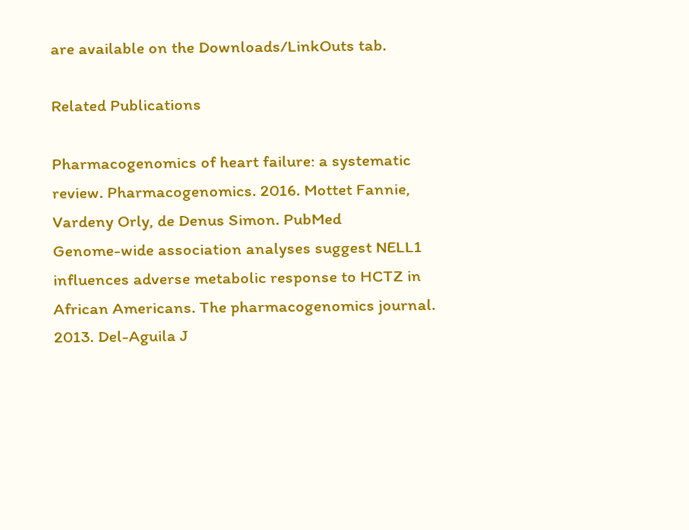are available on the Downloads/LinkOuts tab.

Related Publications

Pharmacogenomics of heart failure: a systematic review. Pharmacogenomics. 2016. Mottet Fannie, Vardeny Orly, de Denus Simon. PubMed
Genome-wide association analyses suggest NELL1 influences adverse metabolic response to HCTZ in African Americans. The pharmacogenomics journal. 2013. Del-Aguila J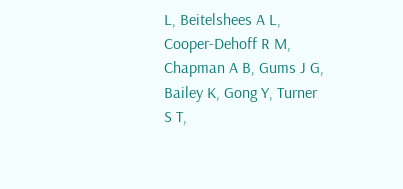L, Beitelshees A L, Cooper-Dehoff R M, Chapman A B, Gums J G, Bailey K, Gong Y, Turner S T,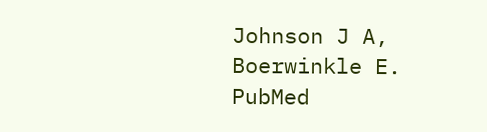Johnson J A, Boerwinkle E. PubMed